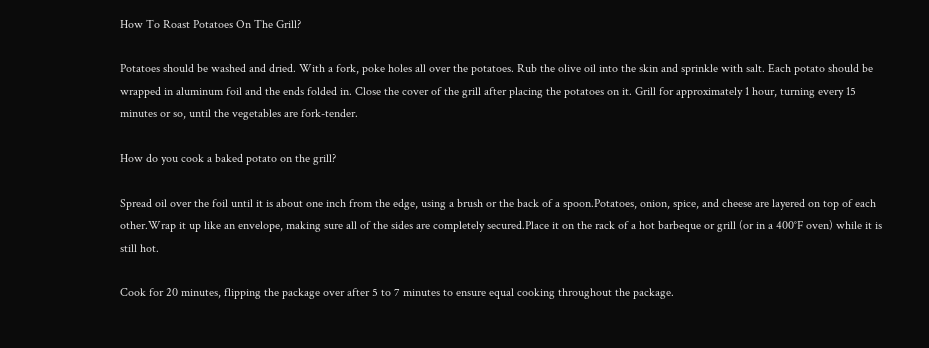How To Roast Potatoes On The Grill?

Potatoes should be washed and dried. With a fork, poke holes all over the potatoes. Rub the olive oil into the skin and sprinkle with salt. Each potato should be wrapped in aluminum foil and the ends folded in. Close the cover of the grill after placing the potatoes on it. Grill for approximately 1 hour, turning every 15 minutes or so, until the vegetables are fork-tender.

How do you cook a baked potato on the grill?

Spread oil over the foil until it is about one inch from the edge, using a brush or the back of a spoon.Potatoes, onion, spice, and cheese are layered on top of each other.Wrap it up like an envelope, making sure all of the sides are completely secured.Place it on the rack of a hot barbeque or grill (or in a 400°F oven) while it is still hot.

Cook for 20 minutes, flipping the package over after 5 to 7 minutes to ensure equal cooking throughout the package.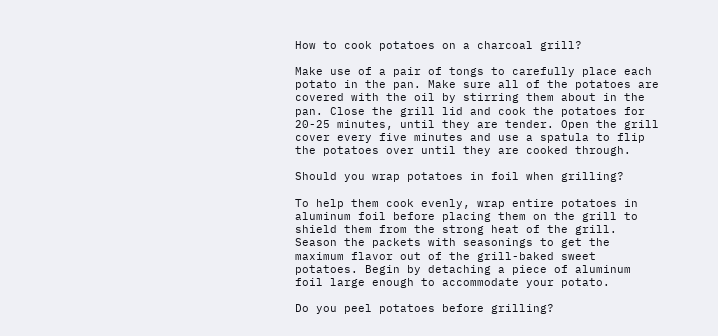How to cook potatoes on a charcoal grill?

Make use of a pair of tongs to carefully place each potato in the pan. Make sure all of the potatoes are covered with the oil by stirring them about in the pan. Close the grill lid and cook the potatoes for 20-25 minutes, until they are tender. Open the grill cover every five minutes and use a spatula to flip the potatoes over until they are cooked through.

Should you wrap potatoes in foil when grilling?

To help them cook evenly, wrap entire potatoes in aluminum foil before placing them on the grill to shield them from the strong heat of the grill. Season the packets with seasonings to get the maximum flavor out of the grill-baked sweet potatoes. Begin by detaching a piece of aluminum foil large enough to accommodate your potato.

Do you peel potatoes before grilling?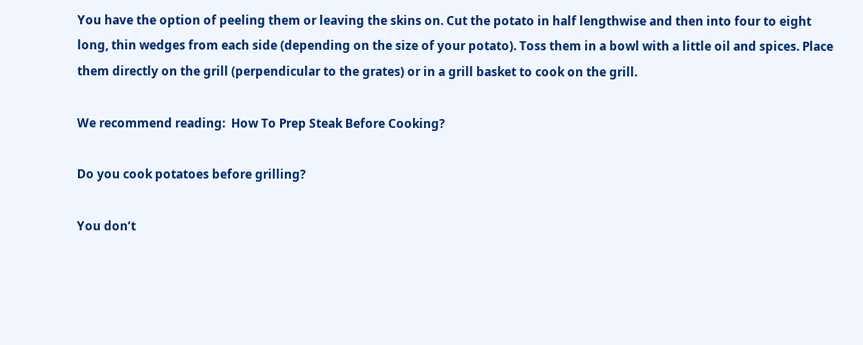You have the option of peeling them or leaving the skins on. Cut the potato in half lengthwise and then into four to eight long, thin wedges from each side (depending on the size of your potato). Toss them in a bowl with a little oil and spices. Place them directly on the grill (perpendicular to the grates) or in a grill basket to cook on the grill.

We recommend reading:  How To Prep Steak Before Cooking?

Do you cook potatoes before grilling?

You don’t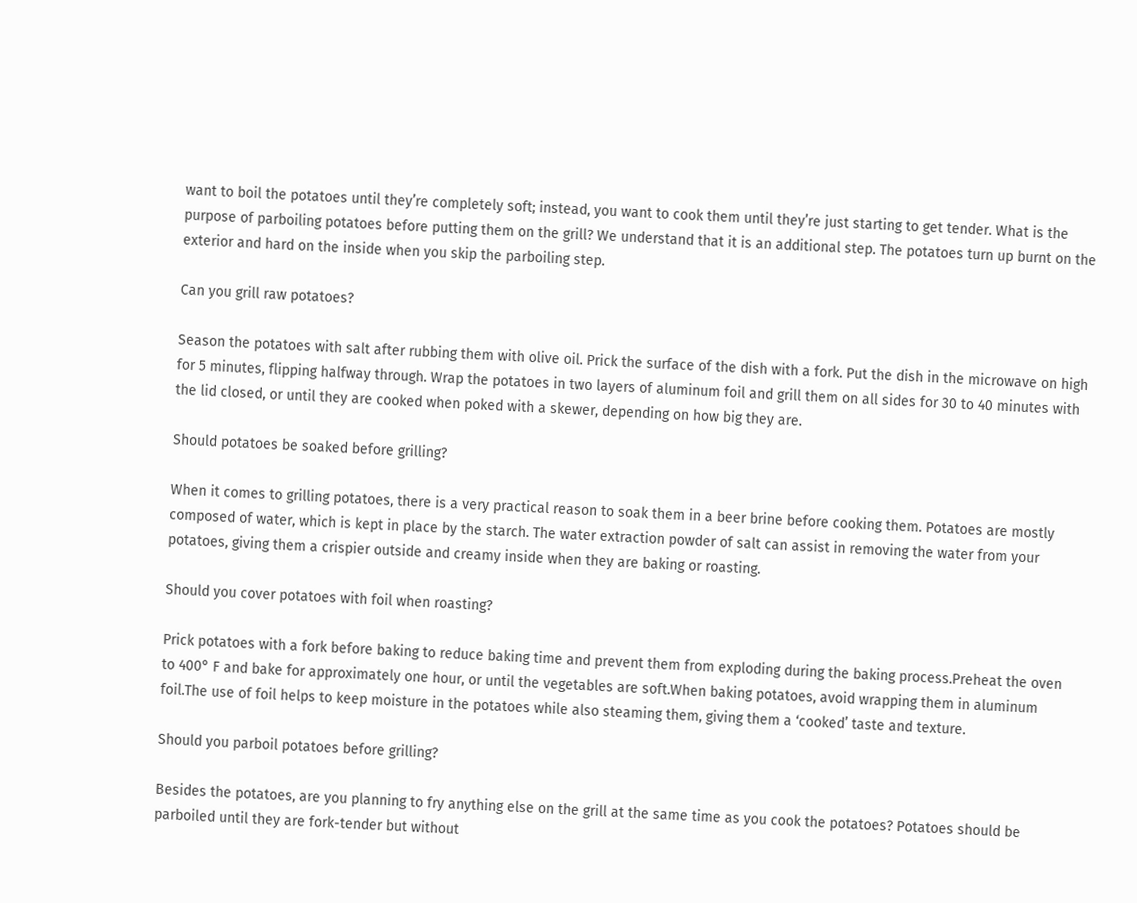want to boil the potatoes until they’re completely soft; instead, you want to cook them until they’re just starting to get tender. What is the purpose of parboiling potatoes before putting them on the grill? We understand that it is an additional step. The potatoes turn up burnt on the exterior and hard on the inside when you skip the parboiling step.

Can you grill raw potatoes?

Season the potatoes with salt after rubbing them with olive oil. Prick the surface of the dish with a fork. Put the dish in the microwave on high for 5 minutes, flipping halfway through. Wrap the potatoes in two layers of aluminum foil and grill them on all sides for 30 to 40 minutes with the lid closed, or until they are cooked when poked with a skewer, depending on how big they are.

Should potatoes be soaked before grilling?

When it comes to grilling potatoes, there is a very practical reason to soak them in a beer brine before cooking them. Potatoes are mostly composed of water, which is kept in place by the starch. The water extraction powder of salt can assist in removing the water from your potatoes, giving them a crispier outside and creamy inside when they are baking or roasting.

Should you cover potatoes with foil when roasting?

Prick potatoes with a fork before baking to reduce baking time and prevent them from exploding during the baking process.Preheat the oven to 400° F and bake for approximately one hour, or until the vegetables are soft.When baking potatoes, avoid wrapping them in aluminum foil.The use of foil helps to keep moisture in the potatoes while also steaming them, giving them a ‘cooked’ taste and texture.

Should you parboil potatoes before grilling?

Besides the potatoes, are you planning to fry anything else on the grill at the same time as you cook the potatoes? Potatoes should be parboiled until they are fork-tender but without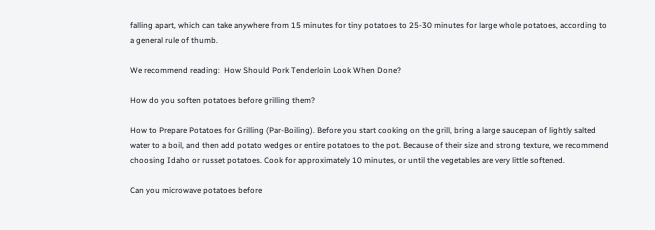falling apart, which can take anywhere from 15 minutes for tiny potatoes to 25-30 minutes for large whole potatoes, according to a general rule of thumb.

We recommend reading:  How Should Pork Tenderloin Look When Done?

How do you soften potatoes before grilling them?

How to Prepare Potatoes for Grilling (Par-Boiling). Before you start cooking on the grill, bring a large saucepan of lightly salted water to a boil, and then add potato wedges or entire potatoes to the pot. Because of their size and strong texture, we recommend choosing Idaho or russet potatoes. Cook for approximately 10 minutes, or until the vegetables are very little softened.

Can you microwave potatoes before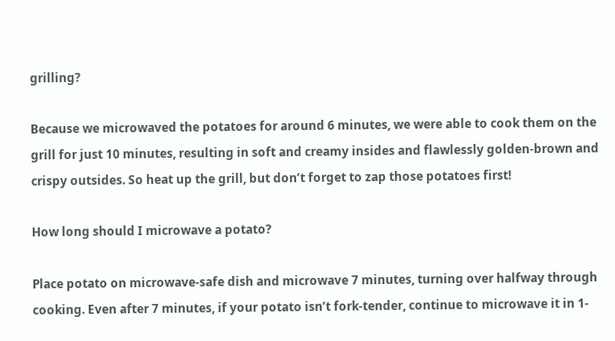grilling?

Because we microwaved the potatoes for around 6 minutes, we were able to cook them on the grill for just 10 minutes, resulting in soft and creamy insides and flawlessly golden-brown and crispy outsides. So heat up the grill, but don’t forget to zap those potatoes first!

How long should I microwave a potato?

Place potato on microwave-safe dish and microwave 7 minutes, turning over halfway through cooking. Even after 7 minutes, if your potato isn’t fork-tender, continue to microwave it in 1-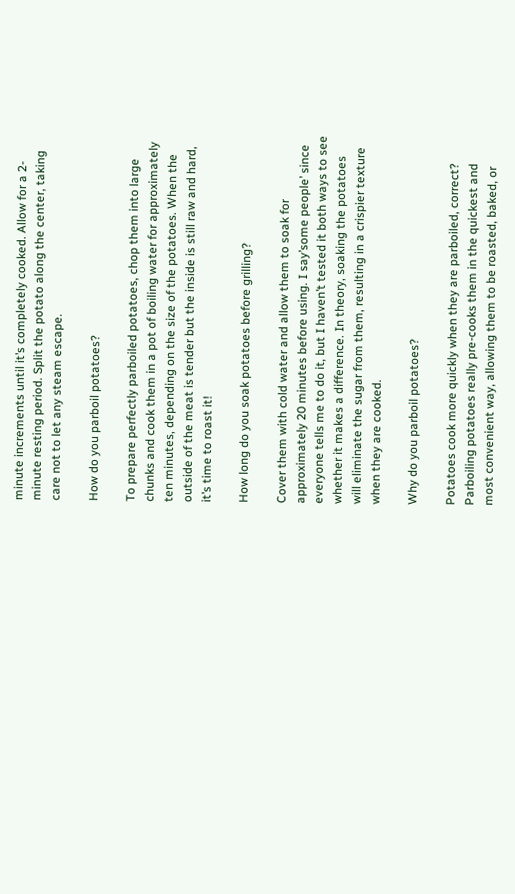minute increments until it’s completely cooked. Allow for a 2-minute resting period. Split the potato along the center, taking care not to let any steam escape.

How do you parboil potatoes?

To prepare perfectly parboiled potatoes, chop them into large chunks and cook them in a pot of boiling water for approximately ten minutes, depending on the size of the potatoes. When the outside of the meat is tender but the inside is still raw and hard, it’s time to roast it!

How long do you soak potatoes before grilling?

Cover them with cold water and allow them to soak for approximately 20 minutes before using. I say’some people’ since everyone tells me to do it, but I haven’t tested it both ways to see whether it makes a difference. In theory, soaking the potatoes will eliminate the sugar from them, resulting in a crispier texture when they are cooked.

Why do you parboil potatoes?

Potatoes cook more quickly when they are parboiled, correct? Parboiling potatoes really pre-cooks them in the quickest and most convenient way, allowing them to be roasted, baked, or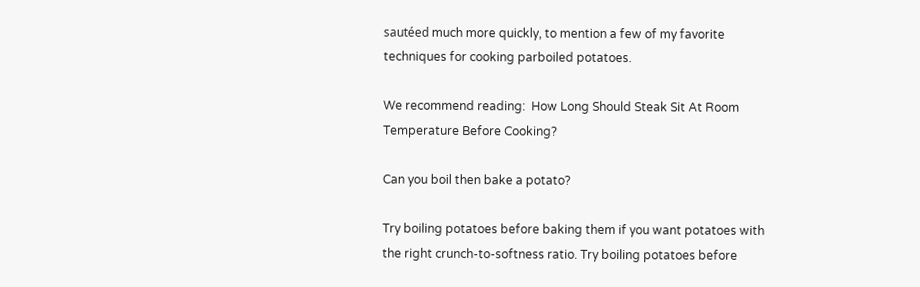sautéed much more quickly, to mention a few of my favorite techniques for cooking parboiled potatoes.

We recommend reading:  How Long Should Steak Sit At Room Temperature Before Cooking?

Can you boil then bake a potato?

Try boiling potatoes before baking them if you want potatoes with the right crunch-to-softness ratio. Try boiling potatoes before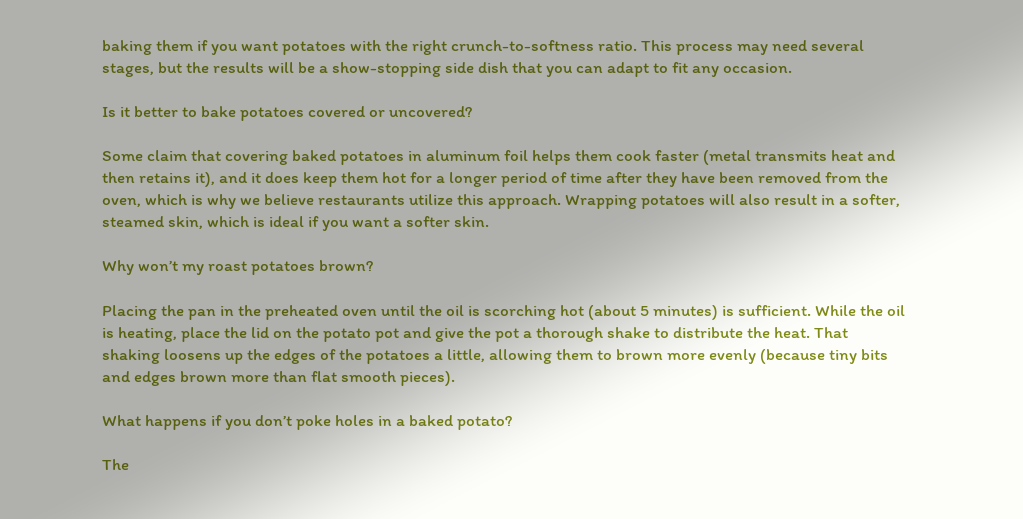baking them if you want potatoes with the right crunch-to-softness ratio. This process may need several stages, but the results will be a show-stopping side dish that you can adapt to fit any occasion.

Is it better to bake potatoes covered or uncovered?

Some claim that covering baked potatoes in aluminum foil helps them cook faster (metal transmits heat and then retains it), and it does keep them hot for a longer period of time after they have been removed from the oven, which is why we believe restaurants utilize this approach. Wrapping potatoes will also result in a softer, steamed skin, which is ideal if you want a softer skin.

Why won’t my roast potatoes brown?

Placing the pan in the preheated oven until the oil is scorching hot (about 5 minutes) is sufficient. While the oil is heating, place the lid on the potato pot and give the pot a thorough shake to distribute the heat. That shaking loosens up the edges of the potatoes a little, allowing them to brown more evenly (because tiny bits and edges brown more than flat smooth pieces).

What happens if you don’t poke holes in a baked potato?

The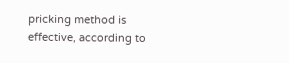pricking method is effective, according to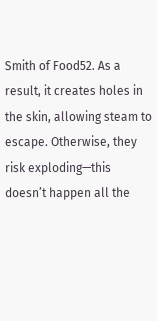Smith of Food52. As a result, it creates holes in the skin, allowing steam to escape. Otherwise, they risk exploding—this doesn’t happen all the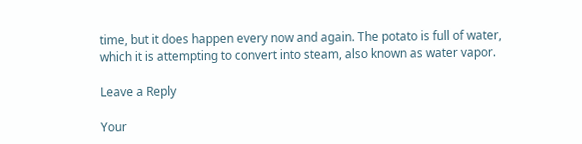time, but it does happen every now and again. The potato is full of water, which it is attempting to convert into steam, also known as water vapor.

Leave a Reply

Your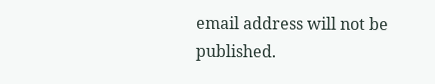email address will not be published.